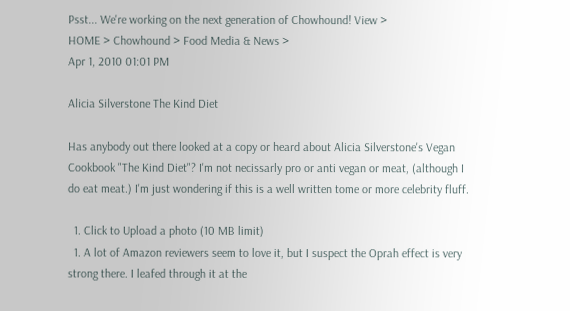Psst... We're working on the next generation of Chowhound! View >
HOME > Chowhound > Food Media & News >
Apr 1, 2010 01:01 PM

Alicia Silverstone The Kind Diet

Has anybody out there looked at a copy or heard about Alicia Silverstone's Vegan Cookbook "The Kind Diet"? I'm not necissarly pro or anti vegan or meat, (although I do eat meat.) I'm just wondering if this is a well written tome or more celebrity fluff.

  1. Click to Upload a photo (10 MB limit)
  1. A lot of Amazon reviewers seem to love it, but I suspect the Oprah effect is very strong there. I leafed through it at the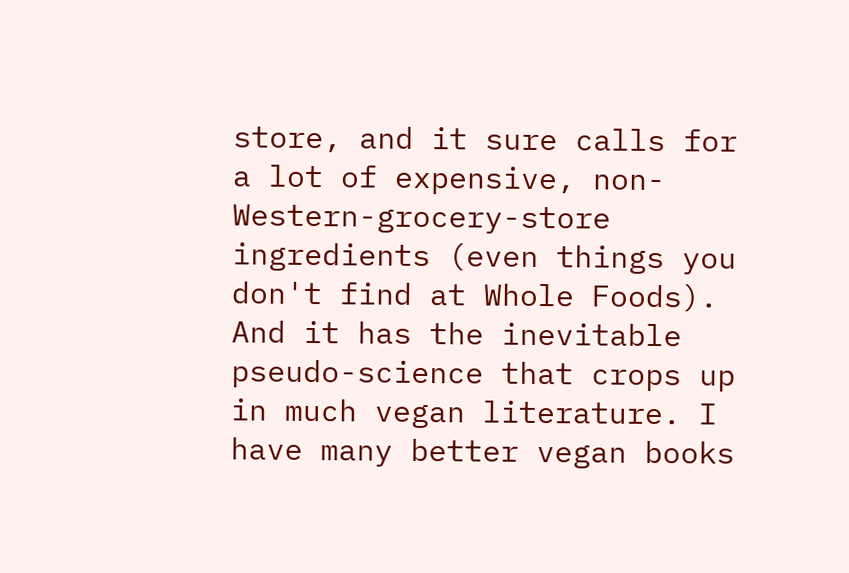store, and it sure calls for a lot of expensive, non-Western-grocery-store ingredients (even things you don't find at Whole Foods). And it has the inevitable pseudo-science that crops up in much vegan literature. I have many better vegan books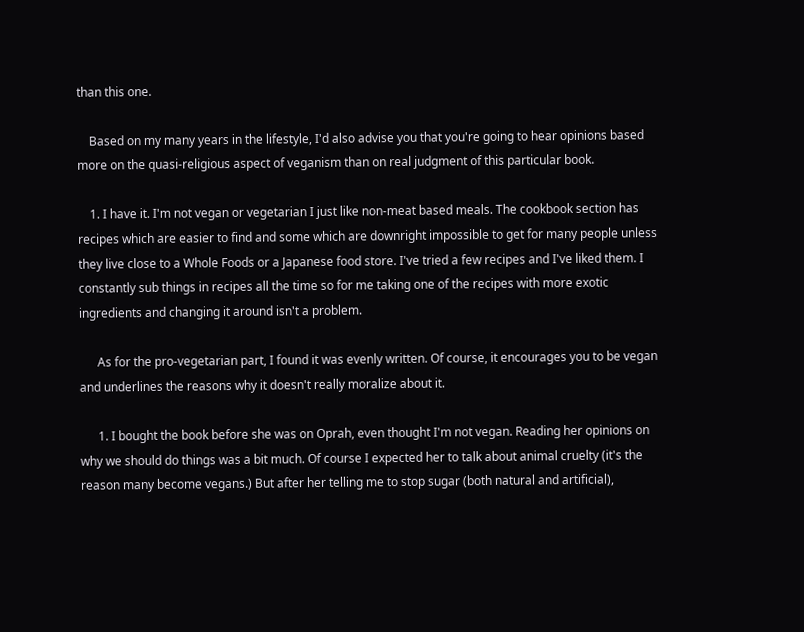than this one.

    Based on my many years in the lifestyle, I'd also advise you that you're going to hear opinions based more on the quasi-religious aspect of veganism than on real judgment of this particular book.

    1. I have it. I'm not vegan or vegetarian I just like non-meat based meals. The cookbook section has recipes which are easier to find and some which are downright impossible to get for many people unless they live close to a Whole Foods or a Japanese food store. I've tried a few recipes and I've liked them. I constantly sub things in recipes all the time so for me taking one of the recipes with more exotic ingredients and changing it around isn't a problem.

      As for the pro-vegetarian part, I found it was evenly written. Of course, it encourages you to be vegan and underlines the reasons why it doesn't really moralize about it.

      1. I bought the book before she was on Oprah, even thought I'm not vegan. Reading her opinions on why we should do things was a bit much. Of course I expected her to talk about animal cruelty (it's the reason many become vegans.) But after her telling me to stop sugar (both natural and artificial),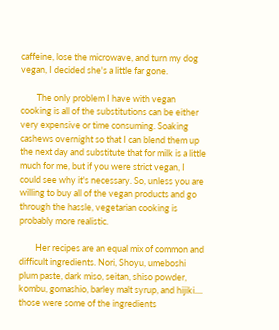caffeine, lose the microwave, and turn my dog vegan, I decided she's a little far gone.

        The only problem I have with vegan cooking is all of the substitutions can be either very expensive or time consuming. Soaking cashews overnight so that I can blend them up the next day and substitute that for milk is a little much for me, but if you were strict vegan, I could see why it's necessary. So, unless you are willing to buy all of the vegan products and go through the hassle, vegetarian cooking is probably more realistic.

        Her recipes are an equal mix of common and difficult ingredients. Nori, Shoyu, umeboshi plum paste, dark miso, seitan, shiso powder, kombu, gomashio, barley malt syrup, and hijiki.... those were some of the ingredients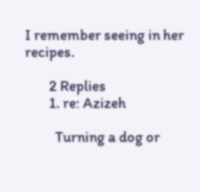I remember seeing in her recipes.

        2 Replies
        1. re: Azizeh

          Turning a dog or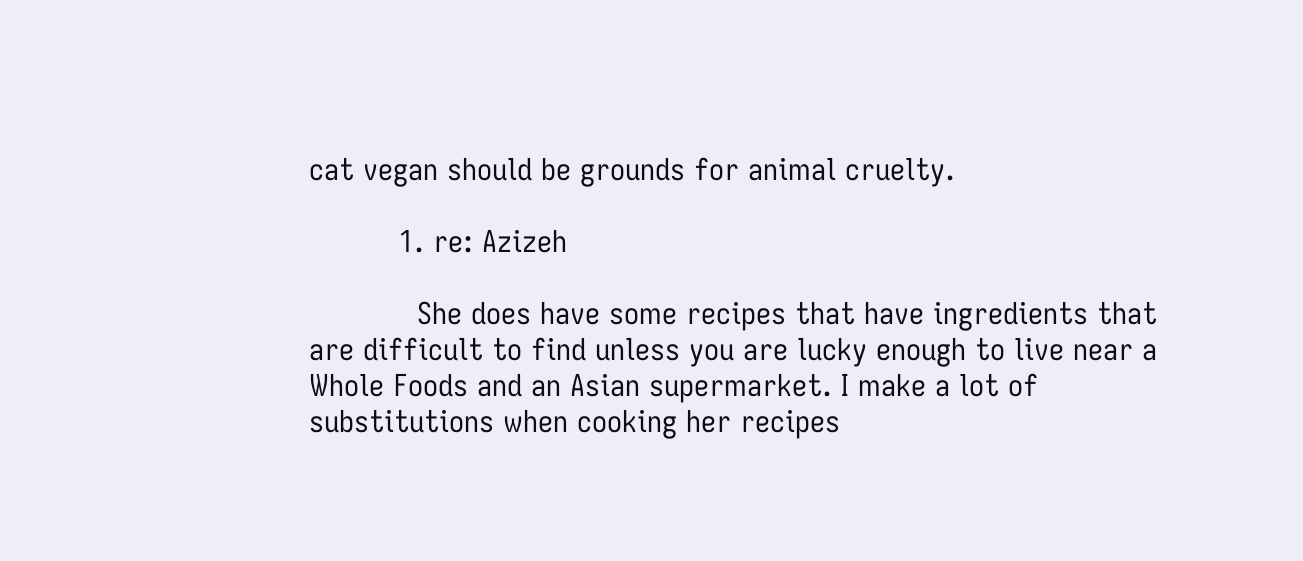cat vegan should be grounds for animal cruelty.

          1. re: Azizeh

            She does have some recipes that have ingredients that are difficult to find unless you are lucky enough to live near a Whole Foods and an Asian supermarket. I make a lot of substitutions when cooking her recipes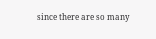since there are so many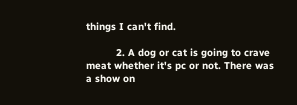things I can't find.

          2. A dog or cat is going to crave meat whether it's pc or not. There was a show on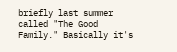briefly last summer called "The Good Family." Basically it's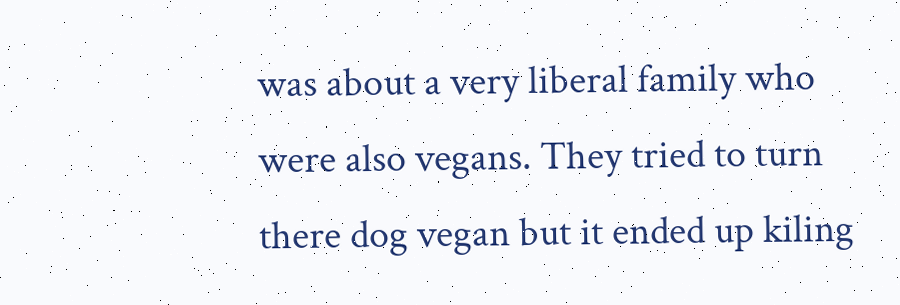was about a very liberal family who were also vegans. They tried to turn there dog vegan but it ended up kiling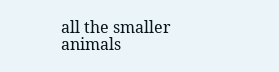all the smaller animals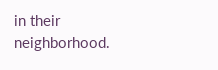in their neighborhood.